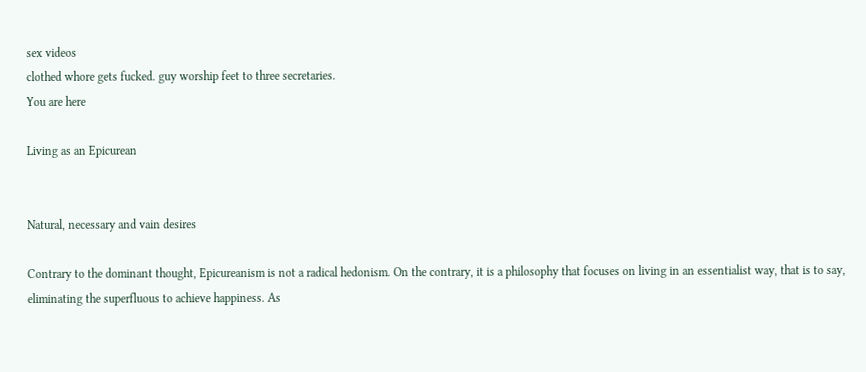sex videos
clothed whore gets fucked. guy worship feet to three secretaries.
You are here

Living as an Epicurean


Natural, necessary and vain desires

Contrary to the dominant thought, Epicureanism is not a radical hedonism. On the contrary, it is a philosophy that focuses on living in an essentialist way, that is to say, eliminating the superfluous to achieve happiness. As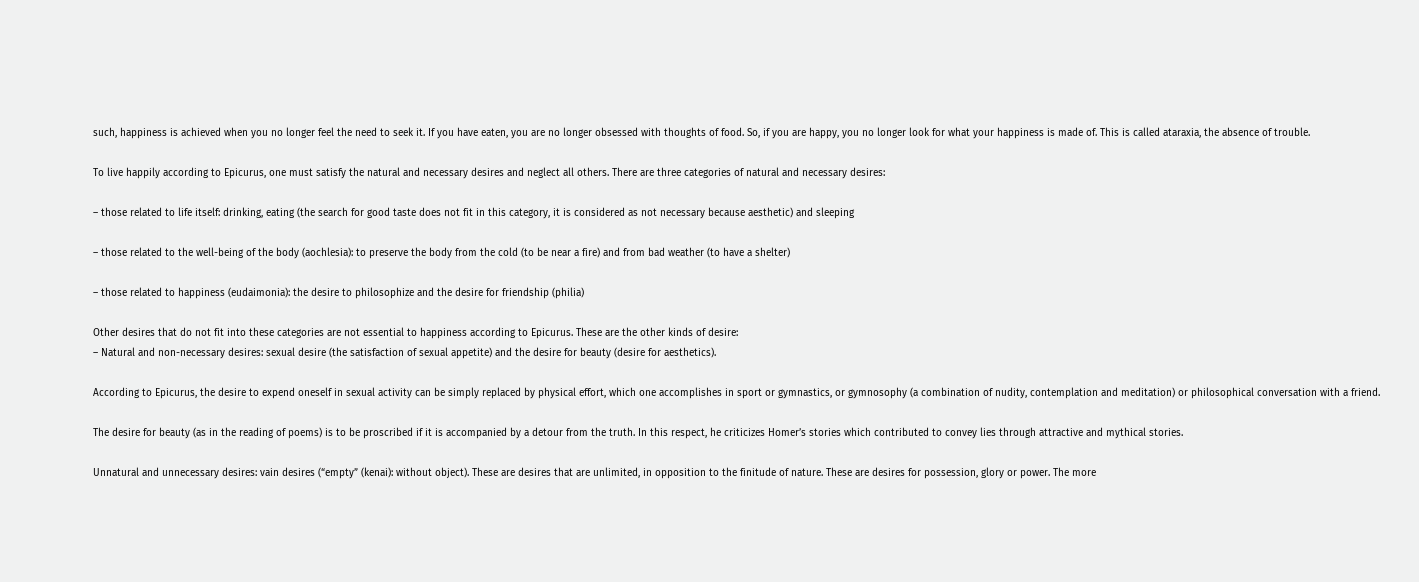such, happiness is achieved when you no longer feel the need to seek it. If you have eaten, you are no longer obsessed with thoughts of food. So, if you are happy, you no longer look for what your happiness is made of. This is called ataraxia, the absence of trouble.

To live happily according to Epicurus, one must satisfy the natural and necessary desires and neglect all others. There are three categories of natural and necessary desires:

– those related to life itself: drinking, eating (the search for good taste does not fit in this category, it is considered as not necessary because aesthetic) and sleeping

– those related to the well-being of the body (aochlesia): to preserve the body from the cold (to be near a fire) and from bad weather (to have a shelter)

– those related to happiness (eudaimonia): the desire to philosophize and the desire for friendship (philia)

Other desires that do not fit into these categories are not essential to happiness according to Epicurus. These are the other kinds of desire:
– Natural and non-necessary desires: sexual desire (the satisfaction of sexual appetite) and the desire for beauty (desire for aesthetics).

According to Epicurus, the desire to expend oneself in sexual activity can be simply replaced by physical effort, which one accomplishes in sport or gymnastics, or gymnosophy (a combination of nudity, contemplation and meditation) or philosophical conversation with a friend.

The desire for beauty (as in the reading of poems) is to be proscribed if it is accompanied by a detour from the truth. In this respect, he criticizes Homer’s stories which contributed to convey lies through attractive and mythical stories.

Unnatural and unnecessary desires: vain desires (“empty” (kenai): without object). These are desires that are unlimited, in opposition to the finitude of nature. These are desires for possession, glory or power. The more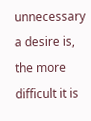unnecessary a desire is, the more difficult it is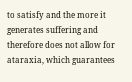to satisfy and the more it generates suffering and therefore does not allow for ataraxia, which guarantees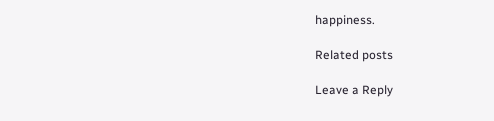happiness.

Related posts

Leave a Reply